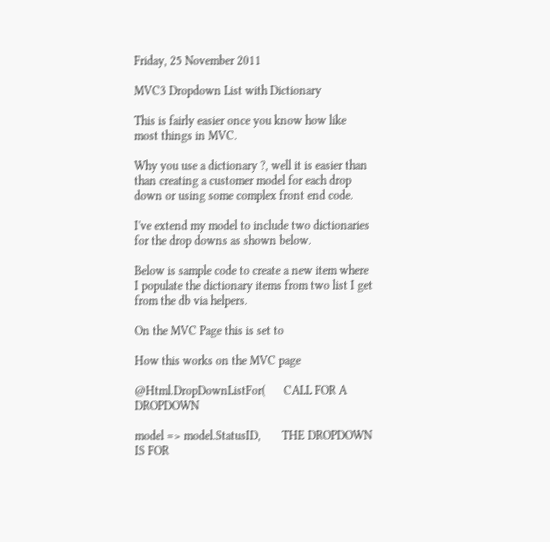Friday, 25 November 2011

MVC3 Dropdown List with Dictionary

This is fairly easier once you know how like most things in MVC.

Why you use a dictionary ?, well it is easier than than creating a customer model for each drop down or using some complex front end code.

I've extend my model to include two dictionaries for the drop downs as shown below.

Below is sample code to create a new item where I populate the dictionary items from two list I get from the db via helpers.

On the MVC Page this is set to

How this works on the MVC page

@Html.DropDownListFor(      CALL FOR A DROPDOWN

model => model.StatusID,       THE DROPDOWN IS FOR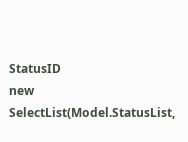StatusID
new SelectList(Model.StatusList,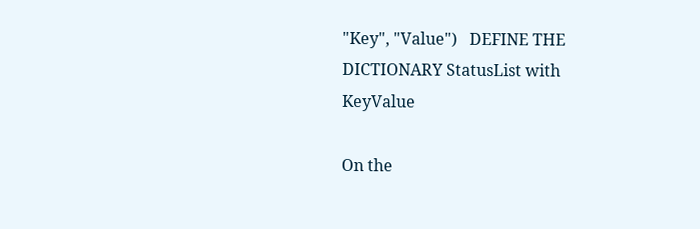"Key", "Value")   DEFINE THE DICTIONARY StatusList with KeyValue

On the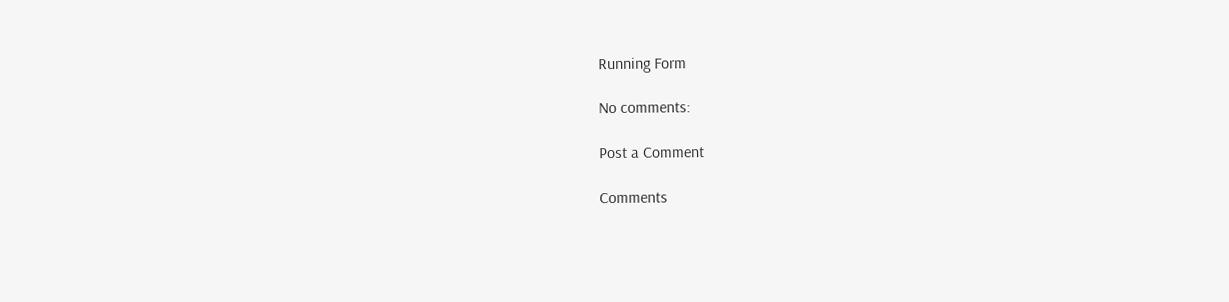Running Form

No comments:

Post a Comment

Comments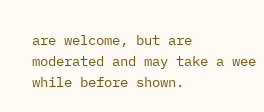are welcome, but are moderated and may take a wee while before shown.